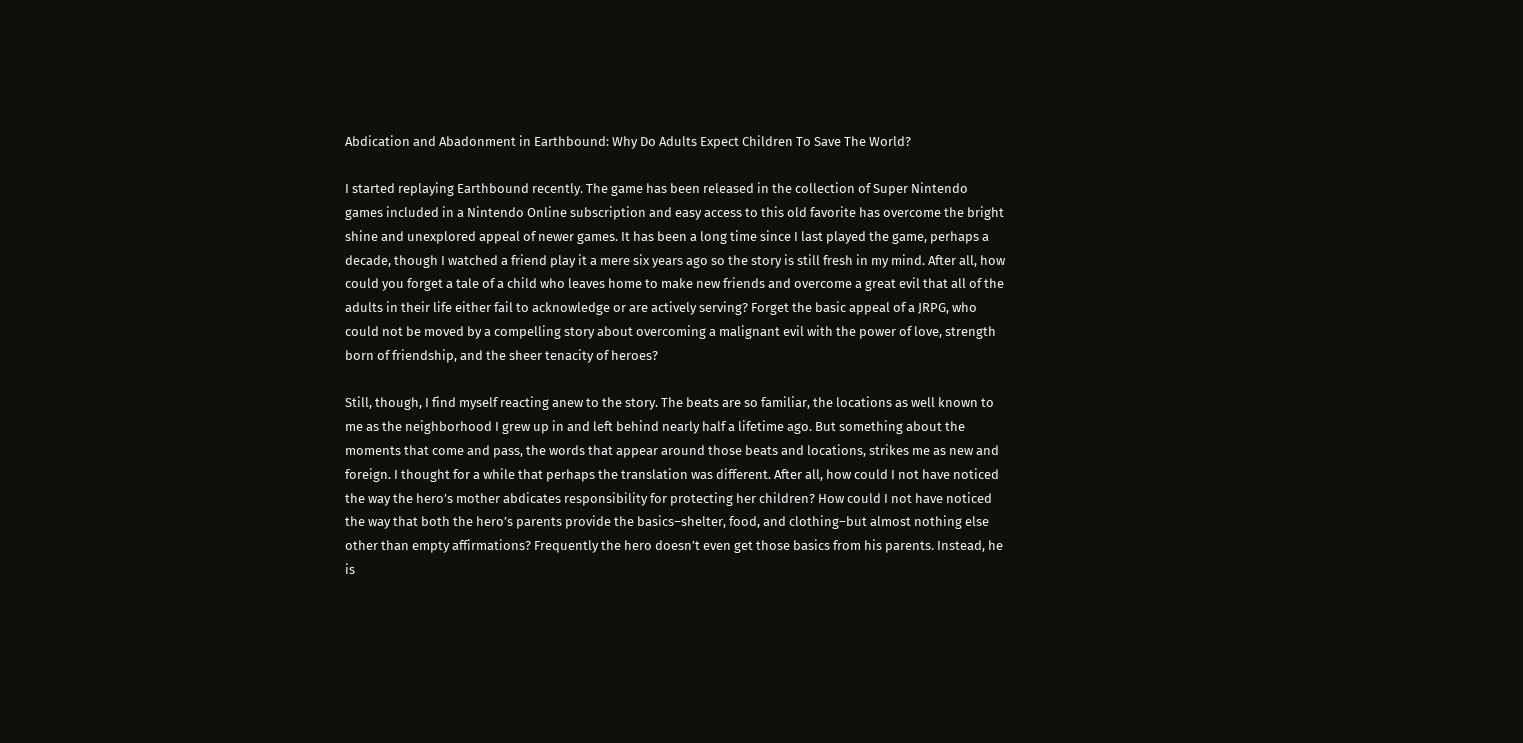Abdication and Abadonment in Earthbound: Why Do Adults Expect Children To Save The World?

I started replaying Earthbound recently. The game has been released in the collection of Super Nintendo games included in a Nintendo Online subscription and easy access to this old favorite has overcome the bright shine and unexplored appeal of newer games. It has been a long time since I last played the game, perhaps a decade, though I watched a friend play it a mere six years ago so the story is still fresh in my mind. After all, how could you forget a tale of a child who leaves home to make new friends and overcome a great evil that all of the adults in their life either fail to acknowledge or are actively serving? Forget the basic appeal of a JRPG, who could not be moved by a compelling story about overcoming a malignant evil with the power of love, strength born of friendship, and the sheer tenacity of heroes?

Still, though, I find myself reacting anew to the story. The beats are so familiar, the locations as well known to me as the neighborhood I grew up in and left behind nearly half a lifetime ago. But something about the moments that come and pass, the words that appear around those beats and locations, strikes me as new and foreign. I thought for a while that perhaps the translation was different. After all, how could I not have noticed the way the hero’s mother abdicates responsibility for protecting her children? How could I not have noticed the way that both the hero’s parents provide the basics–shelter, food, and clothing–but almost nothing else other than empty affirmations? Frequently the hero doesn’t even get those basics from his parents. Instead, he is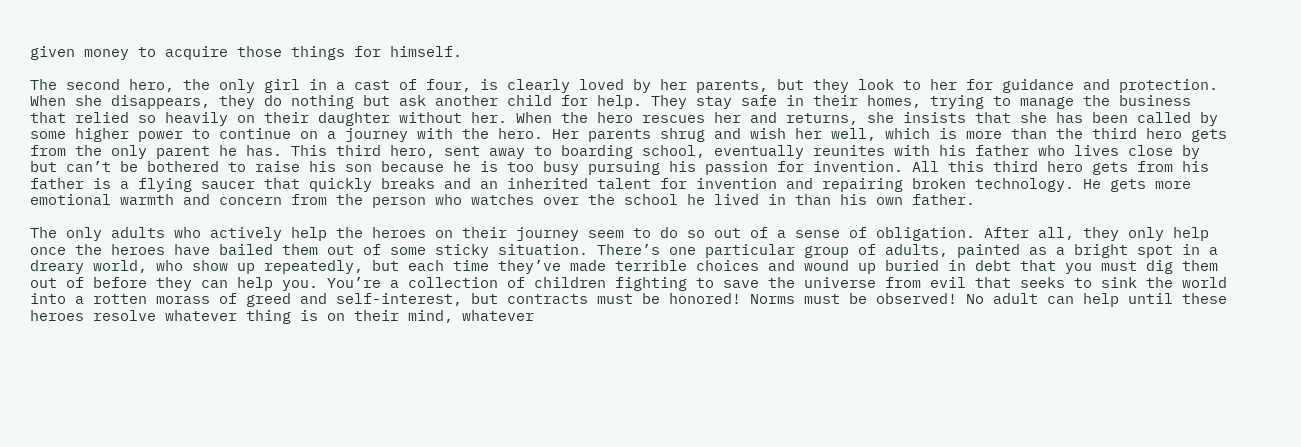given money to acquire those things for himself.

The second hero, the only girl in a cast of four, is clearly loved by her parents, but they look to her for guidance and protection. When she disappears, they do nothing but ask another child for help. They stay safe in their homes, trying to manage the business that relied so heavily on their daughter without her. When the hero rescues her and returns, she insists that she has been called by some higher power to continue on a journey with the hero. Her parents shrug and wish her well, which is more than the third hero gets from the only parent he has. This third hero, sent away to boarding school, eventually reunites with his father who lives close by but can’t be bothered to raise his son because he is too busy pursuing his passion for invention. All this third hero gets from his father is a flying saucer that quickly breaks and an inherited talent for invention and repairing broken technology. He gets more emotional warmth and concern from the person who watches over the school he lived in than his own father.

The only adults who actively help the heroes on their journey seem to do so out of a sense of obligation. After all, they only help once the heroes have bailed them out of some sticky situation. There’s one particular group of adults, painted as a bright spot in a dreary world, who show up repeatedly, but each time they’ve made terrible choices and wound up buried in debt that you must dig them out of before they can help you. You’re a collection of children fighting to save the universe from evil that seeks to sink the world into a rotten morass of greed and self-interest, but contracts must be honored! Norms must be observed! No adult can help until these heroes resolve whatever thing is on their mind, whatever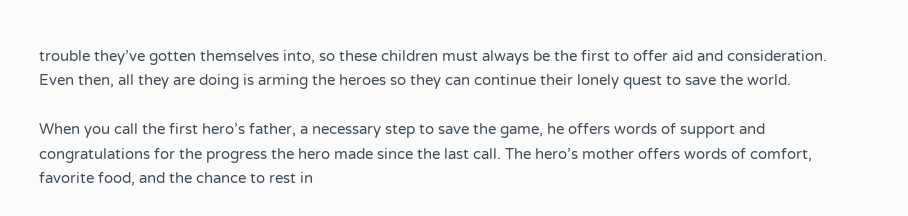trouble they’ve gotten themselves into, so these children must always be the first to offer aid and consideration. Even then, all they are doing is arming the heroes so they can continue their lonely quest to save the world.

When you call the first hero’s father, a necessary step to save the game, he offers words of support and congratulations for the progress the hero made since the last call. The hero’s mother offers words of comfort, favorite food, and the chance to rest in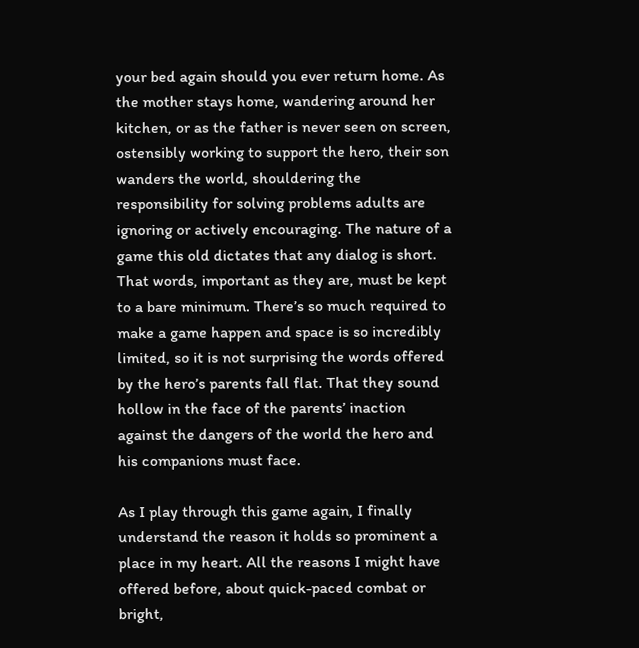your bed again should you ever return home. As the mother stays home, wandering around her kitchen, or as the father is never seen on screen, ostensibly working to support the hero, their son wanders the world, shouldering the responsibility for solving problems adults are ignoring or actively encouraging. The nature of a game this old dictates that any dialog is short. That words, important as they are, must be kept to a bare minimum. There’s so much required to make a game happen and space is so incredibly limited, so it is not surprising the words offered by the hero’s parents fall flat. That they sound hollow in the face of the parents’ inaction against the dangers of the world the hero and his companions must face.

As I play through this game again, I finally understand the reason it holds so prominent a place in my heart. All the reasons I might have offered before, about quick-paced combat or bright,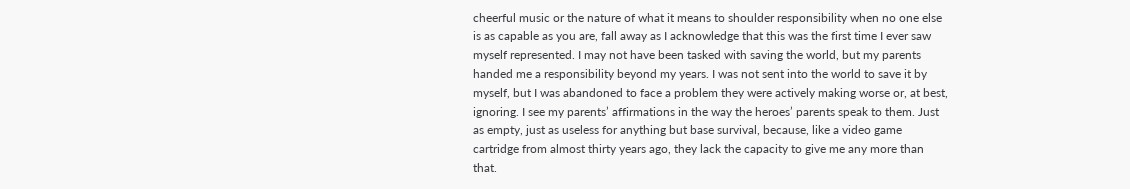cheerful music or the nature of what it means to shoulder responsibility when no one else is as capable as you are, fall away as I acknowledge that this was the first time I ever saw myself represented. I may not have been tasked with saving the world, but my parents handed me a responsibility beyond my years. I was not sent into the world to save it by myself, but I was abandoned to face a problem they were actively making worse or, at best, ignoring. I see my parents’ affirmations in the way the heroes’ parents speak to them. Just as empty, just as useless for anything but base survival, because, like a video game cartridge from almost thirty years ago, they lack the capacity to give me any more than that.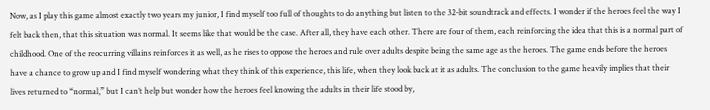Now, as I play this game almost exactly two years my junior, I find myself too full of thoughts to do anything but listen to the 32-bit soundtrack and effects. I wonder if the heroes feel the way I felt back then, that this situation was normal. It seems like that would be the case. After all, they have each other. There are four of them, each reinforcing the idea that this is a normal part of childhood. One of the reocurring villains reinforces it as well, as he rises to oppose the heroes and rule over adults despite being the same age as the heroes. The game ends before the heroes have a chance to grow up and I find myself wondering what they think of this experience, this life, when they look back at it as adults. The conclusion to the game heavily implies that their lives returned to “normal,” but I can’t help but wonder how the heroes feel knowing the adults in their life stood by,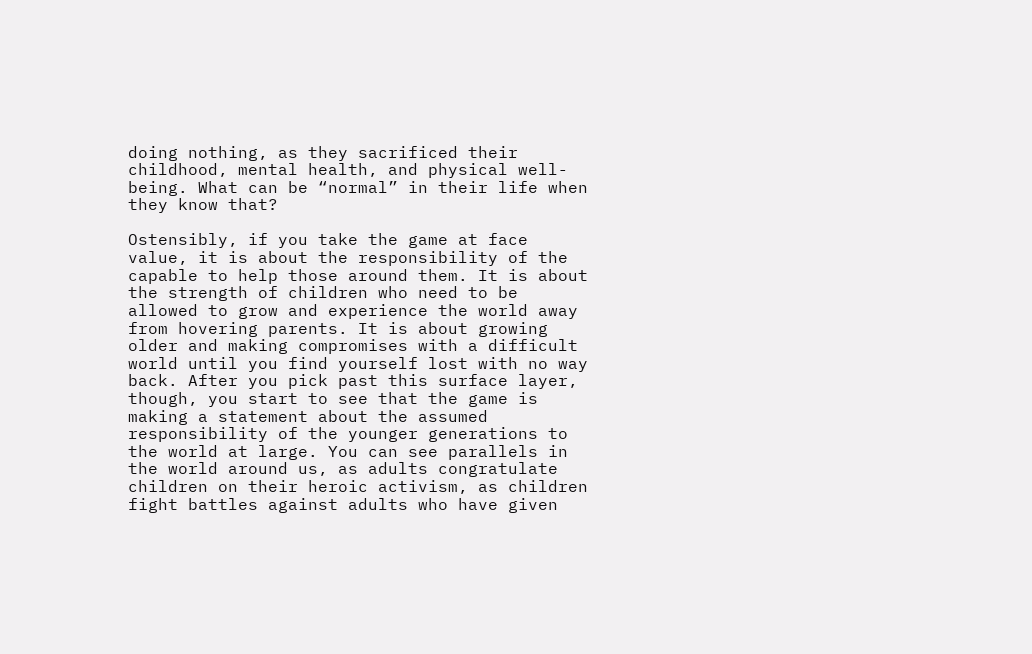doing nothing, as they sacrificed their childhood, mental health, and physical well-being. What can be “normal” in their life when they know that?

Ostensibly, if you take the game at face value, it is about the responsibility of the capable to help those around them. It is about the strength of children who need to be allowed to grow and experience the world away from hovering parents. It is about growing older and making compromises with a difficult world until you find yourself lost with no way back. After you pick past this surface layer, though, you start to see that the game is making a statement about the assumed responsibility of the younger generations to the world at large. You can see parallels in the world around us, as adults congratulate children on their heroic activism, as children fight battles against adults who have given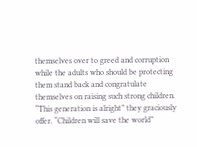themselves over to greed and corruption while the adults who should be protecting them stand back and congratulate themselves on raising such strong children. “This generation is alright” they graciously offer. “Children will save the world”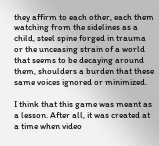they affirm to each other, each them watching from the sidelines as a child, steel spine forged in trauma or the unceasing strain of a world that seems to be decaying around them, shoulders a burden that these same voices ignored or minimized.

I think that this game was meant as a lesson. After all, it was created at a time when video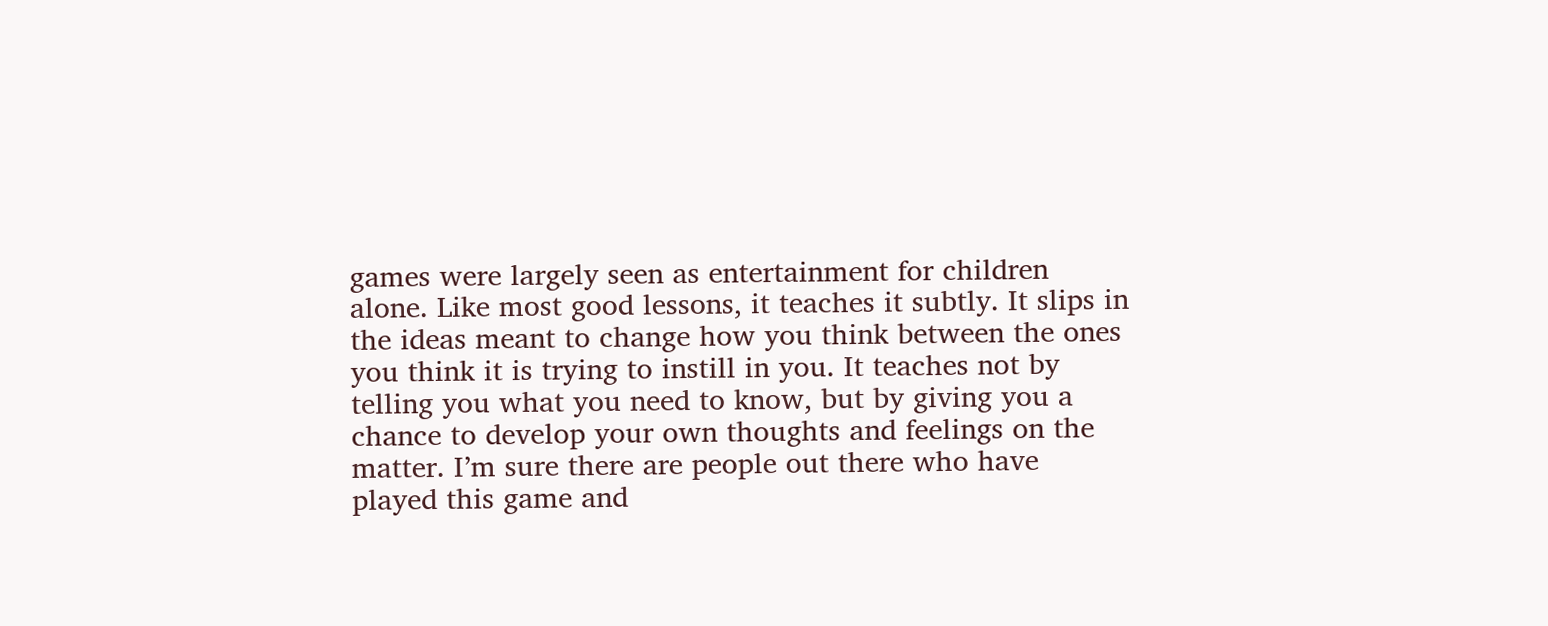games were largely seen as entertainment for children alone. Like most good lessons, it teaches it subtly. It slips in the ideas meant to change how you think between the ones you think it is trying to instill in you. It teaches not by telling you what you need to know, but by giving you a chance to develop your own thoughts and feelings on the matter. I’m sure there are people out there who have played this game and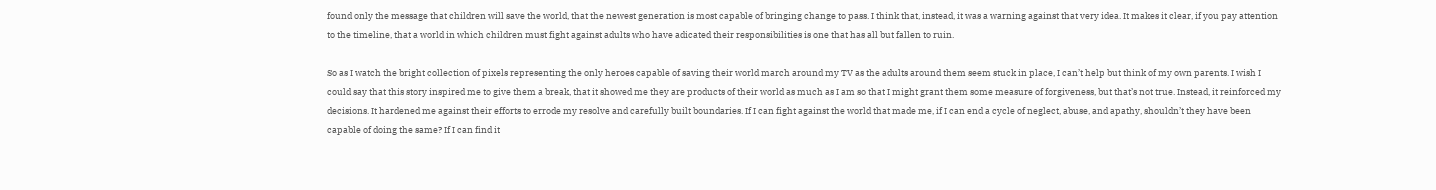found only the message that children will save the world, that the newest generation is most capable of bringing change to pass. I think that, instead, it was a warning against that very idea. It makes it clear, if you pay attention to the timeline, that a world in which children must fight against adults who have adicated their responsibilities is one that has all but fallen to ruin.

So as I watch the bright collection of pixels representing the only heroes capable of saving their world march around my TV as the adults around them seem stuck in place, I can’t help but think of my own parents. I wish I could say that this story inspired me to give them a break, that it showed me they are products of their world as much as I am so that I might grant them some measure of forgiveness, but that’s not true. Instead, it reinforced my decisions. It hardened me against their efforts to errode my resolve and carefully built boundaries. If I can fight against the world that made me, if I can end a cycle of neglect, abuse, and apathy, shouldn’t they have been capable of doing the same? If I can find it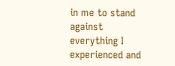in me to stand against everything I experienced and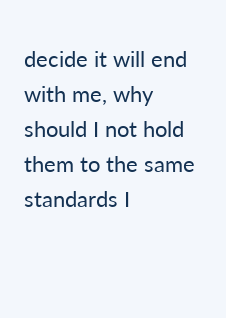decide it will end with me, why should I not hold them to the same standards I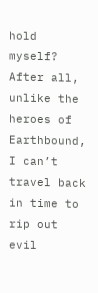hold myself? After all, unlike the heroes of Earthbound, I can’t travel back in time to rip out evil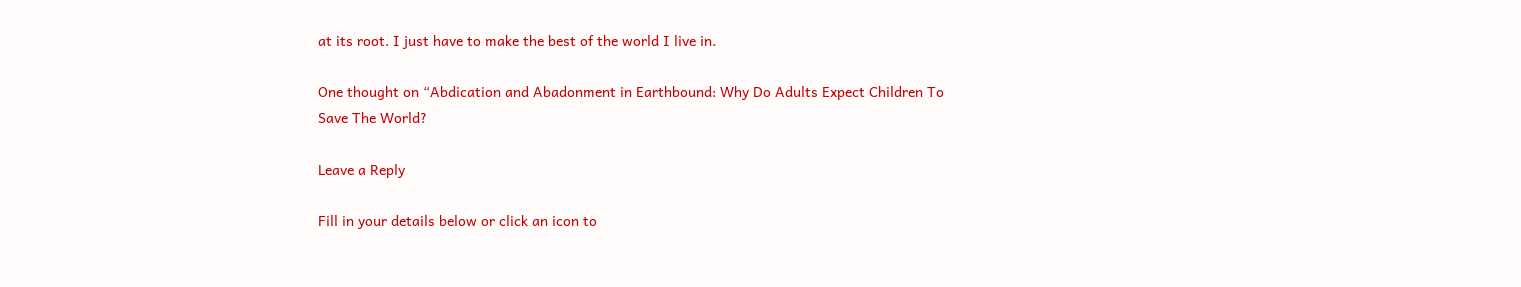at its root. I just have to make the best of the world I live in.

One thought on “Abdication and Abadonment in Earthbound: Why Do Adults Expect Children To Save The World?

Leave a Reply

Fill in your details below or click an icon to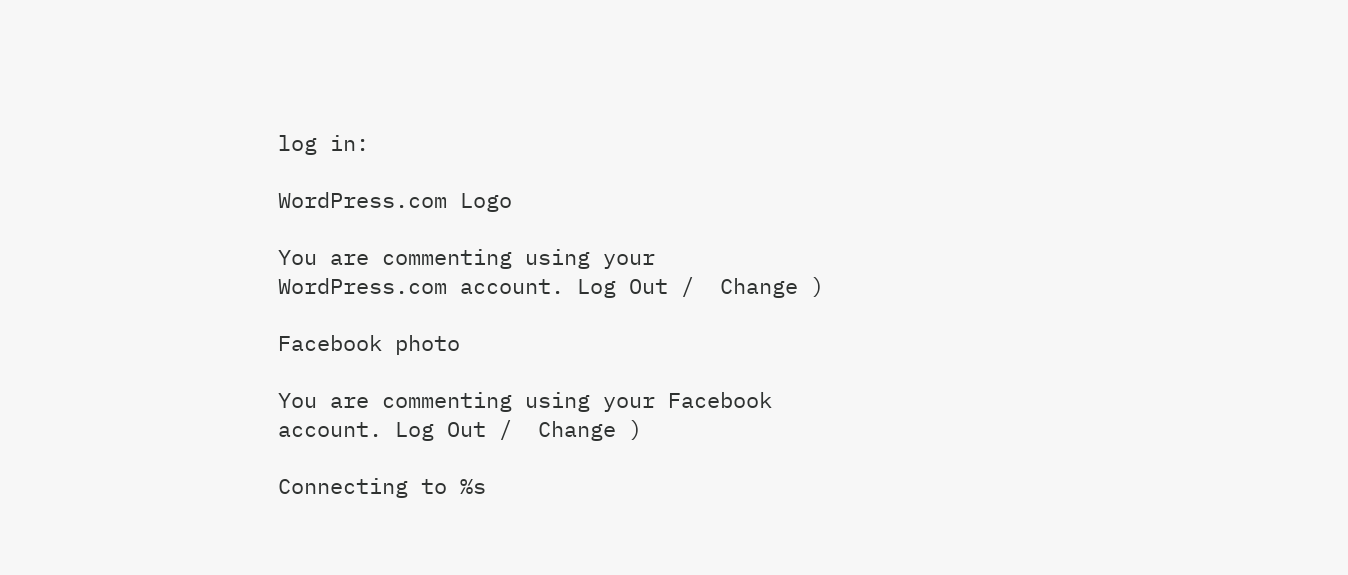log in:

WordPress.com Logo

You are commenting using your WordPress.com account. Log Out /  Change )

Facebook photo

You are commenting using your Facebook account. Log Out /  Change )

Connecting to %s